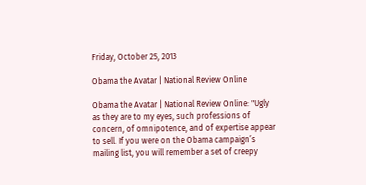Friday, October 25, 2013

Obama the Avatar | National Review Online

Obama the Avatar | National Review Online: "Ugly as they are to my eyes, such professions of concern, of omnipotence, and of expertise appear to sell. If you were on the Obama campaign’s mailing list, you will remember a set of creepy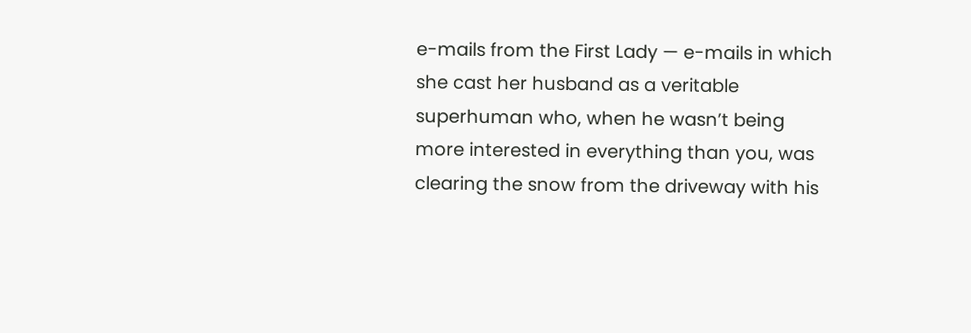e-mails from the First Lady — e-mails in which she cast her husband as a veritable superhuman who, when he wasn’t being more interested in everything than you, was clearing the snow from the driveway with his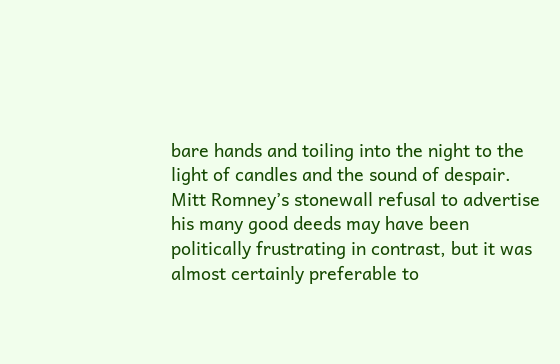bare hands and toiling into the night to the light of candles and the sound of despair. Mitt Romney’s stonewall refusal to advertise his many good deeds may have been politically frustrating in contrast, but it was almost certainly preferable to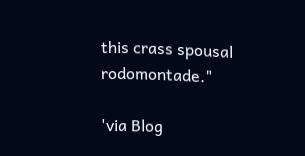this crass spousal rodomontade."

'via Blog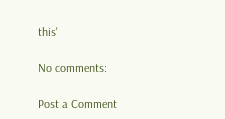this'

No comments:

Post a Comment